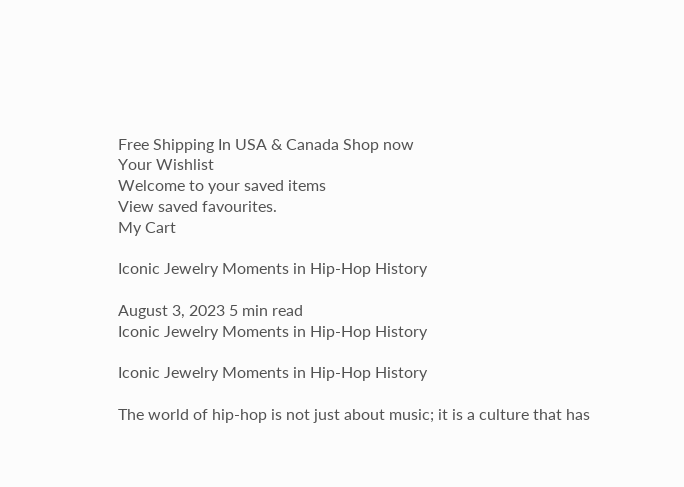Free Shipping In USA & Canada Shop now
Your Wishlist
Welcome to your saved items
View saved favourites.
My Cart

Iconic Jewelry Moments in Hip-Hop History

August 3, 2023 5 min read
Iconic Jewelry Moments in Hip-Hop History

Iconic Jewelry Moments in Hip-Hop History

The world of hip-hop is not just about music; it is a culture that has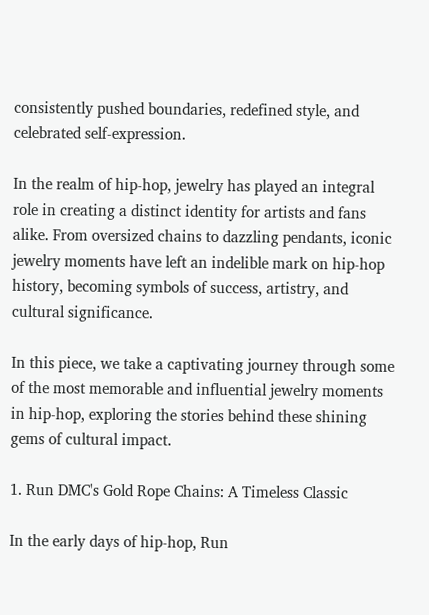consistently pushed boundaries, redefined style, and celebrated self-expression.

In the realm of hip-hop, jewelry has played an integral role in creating a distinct identity for artists and fans alike. From oversized chains to dazzling pendants, iconic jewelry moments have left an indelible mark on hip-hop history, becoming symbols of success, artistry, and cultural significance.

In this piece, we take a captivating journey through some of the most memorable and influential jewelry moments in hip-hop, exploring the stories behind these shining gems of cultural impact.

1. Run DMC's Gold Rope Chains: A Timeless Classic

In the early days of hip-hop, Run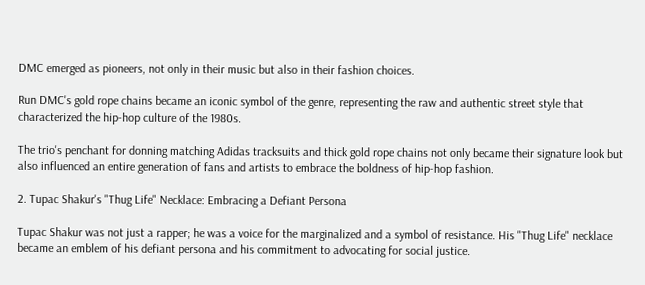DMC emerged as pioneers, not only in their music but also in their fashion choices.

Run DMC's gold rope chains became an iconic symbol of the genre, representing the raw and authentic street style that characterized the hip-hop culture of the 1980s.

The trio's penchant for donning matching Adidas tracksuits and thick gold rope chains not only became their signature look but also influenced an entire generation of fans and artists to embrace the boldness of hip-hop fashion.

2. Tupac Shakur's "Thug Life" Necklace: Embracing a Defiant Persona

Tupac Shakur was not just a rapper; he was a voice for the marginalized and a symbol of resistance. His "Thug Life" necklace became an emblem of his defiant persona and his commitment to advocating for social justice.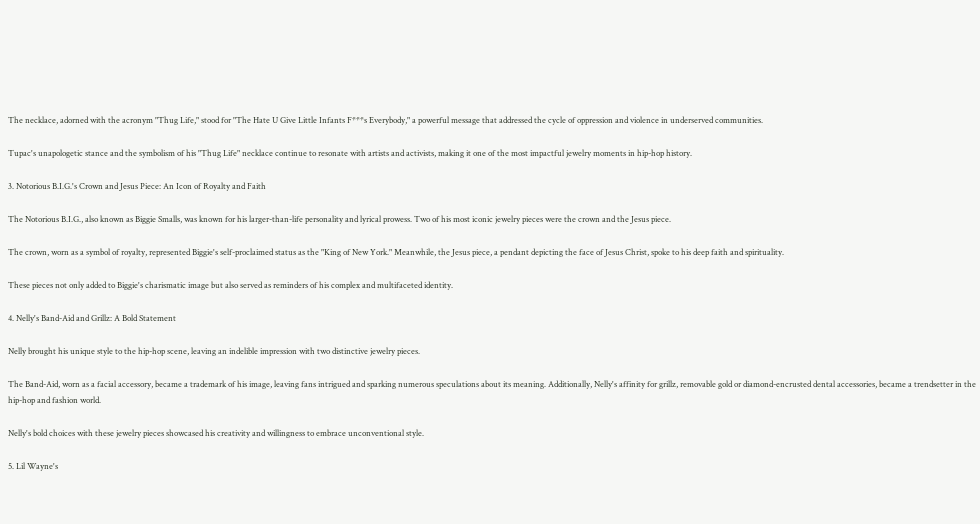The necklace, adorned with the acronym "Thug Life," stood for "The Hate U Give Little Infants F***s Everybody," a powerful message that addressed the cycle of oppression and violence in underserved communities.

Tupac's unapologetic stance and the symbolism of his "Thug Life" necklace continue to resonate with artists and activists, making it one of the most impactful jewelry moments in hip-hop history.

3. Notorious B.I.G.'s Crown and Jesus Piece: An Icon of Royalty and Faith

The Notorious B.I.G., also known as Biggie Smalls, was known for his larger-than-life personality and lyrical prowess. Two of his most iconic jewelry pieces were the crown and the Jesus piece.

The crown, worn as a symbol of royalty, represented Biggie's self-proclaimed status as the "King of New York." Meanwhile, the Jesus piece, a pendant depicting the face of Jesus Christ, spoke to his deep faith and spirituality.

These pieces not only added to Biggie's charismatic image but also served as reminders of his complex and multifaceted identity.

4. Nelly's Band-Aid and Grillz: A Bold Statement

Nelly brought his unique style to the hip-hop scene, leaving an indelible impression with two distinctive jewelry pieces.

The Band-Aid, worn as a facial accessory, became a trademark of his image, leaving fans intrigued and sparking numerous speculations about its meaning. Additionally, Nelly's affinity for grillz, removable gold or diamond-encrusted dental accessories, became a trendsetter in the hip-hop and fashion world.

Nelly's bold choices with these jewelry pieces showcased his creativity and willingness to embrace unconventional style.

5. Lil Wayne's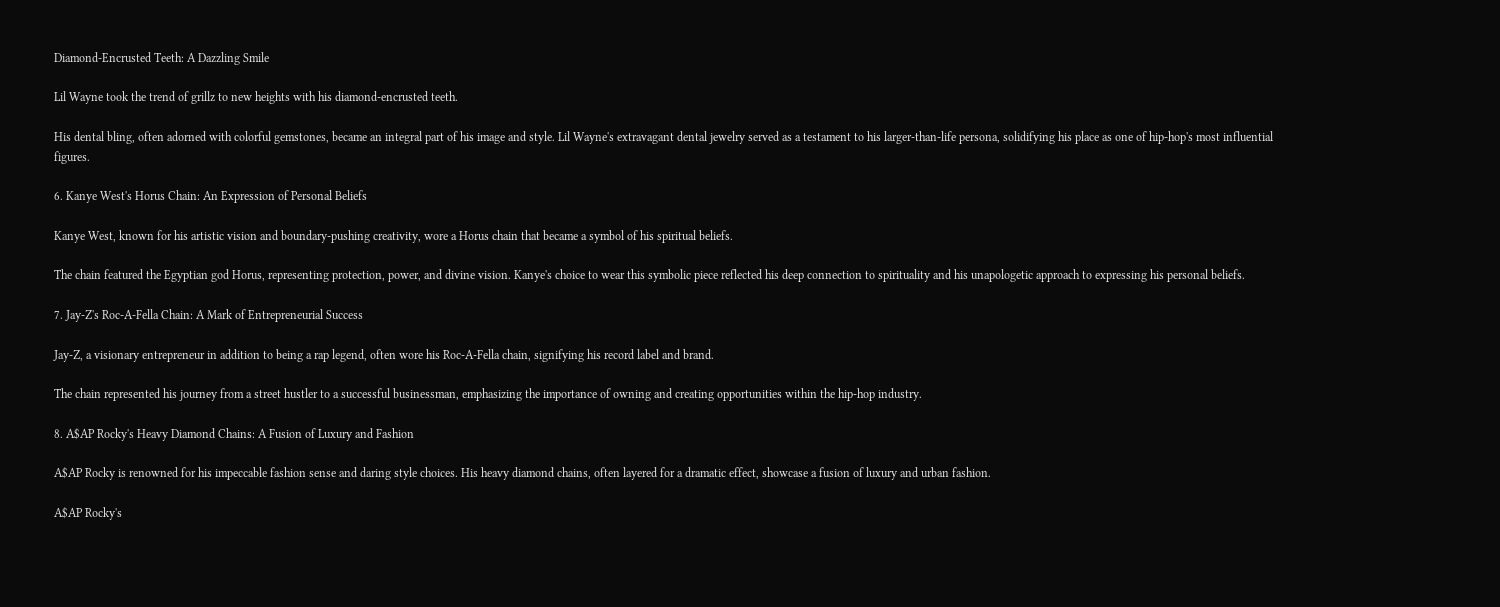Diamond-Encrusted Teeth: A Dazzling Smile

Lil Wayne took the trend of grillz to new heights with his diamond-encrusted teeth.

His dental bling, often adorned with colorful gemstones, became an integral part of his image and style. Lil Wayne's extravagant dental jewelry served as a testament to his larger-than-life persona, solidifying his place as one of hip-hop's most influential figures.

6. Kanye West's Horus Chain: An Expression of Personal Beliefs

Kanye West, known for his artistic vision and boundary-pushing creativity, wore a Horus chain that became a symbol of his spiritual beliefs.

The chain featured the Egyptian god Horus, representing protection, power, and divine vision. Kanye's choice to wear this symbolic piece reflected his deep connection to spirituality and his unapologetic approach to expressing his personal beliefs.

7. Jay-Z's Roc-A-Fella Chain: A Mark of Entrepreneurial Success

Jay-Z, a visionary entrepreneur in addition to being a rap legend, often wore his Roc-A-Fella chain, signifying his record label and brand.

The chain represented his journey from a street hustler to a successful businessman, emphasizing the importance of owning and creating opportunities within the hip-hop industry.

8. A$AP Rocky's Heavy Diamond Chains: A Fusion of Luxury and Fashion

A$AP Rocky is renowned for his impeccable fashion sense and daring style choices. His heavy diamond chains, often layered for a dramatic effect, showcase a fusion of luxury and urban fashion.

A$AP Rocky's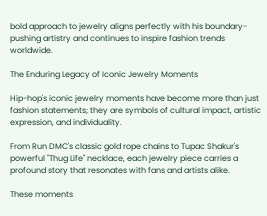bold approach to jewelry aligns perfectly with his boundary-pushing artistry and continues to inspire fashion trends worldwide.

The Enduring Legacy of Iconic Jewelry Moments

Hip-hop's iconic jewelry moments have become more than just fashion statements; they are symbols of cultural impact, artistic expression, and individuality.

From Run DMC's classic gold rope chains to Tupac Shakur's powerful "Thug Life" necklace, each jewelry piece carries a profound story that resonates with fans and artists alike.

These moments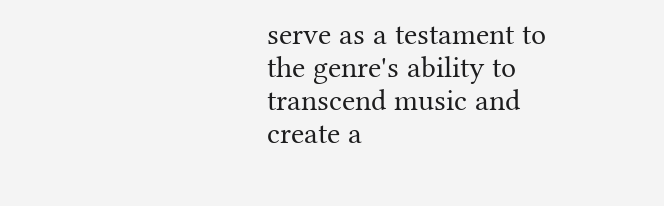serve as a testament to the genre's ability to transcend music and create a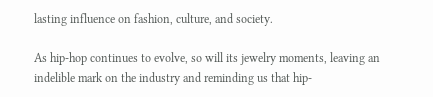lasting influence on fashion, culture, and society.

As hip-hop continues to evolve, so will its jewelry moments, leaving an indelible mark on the industry and reminding us that hip-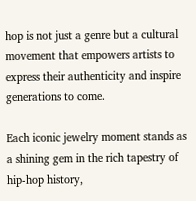hop is not just a genre but a cultural movement that empowers artists to express their authenticity and inspire generations to come.

Each iconic jewelry moment stands as a shining gem in the rich tapestry of hip-hop history,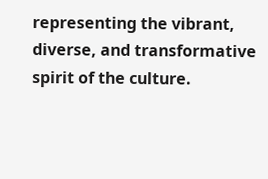representing the vibrant, diverse, and transformative spirit of the culture.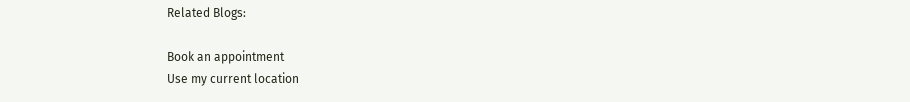Related Blogs:

Book an appointment
Use my current location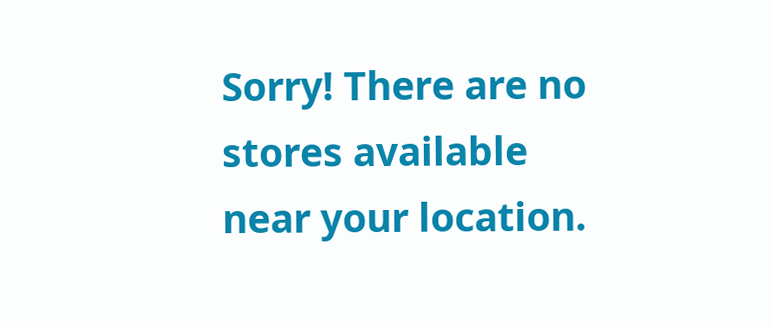Sorry! There are no stores available near your location.